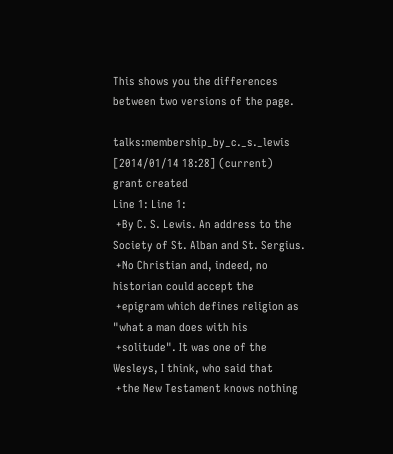This shows you the differences between two versions of the page.

talks:membership_by_c._s._lewis [2014/01/14 18:28] (current)
grant created
Line 1: Line 1:
 +By C. S. Lewis. An address to the Society of St. Alban and St. Sergius.
 +No Christian and, indeed, no historian could accept the
 +epigram which defines religion as "what a man does with his
 +solitude". It was one of the Wesleys, I think, who said that
 +the New Testament knows nothing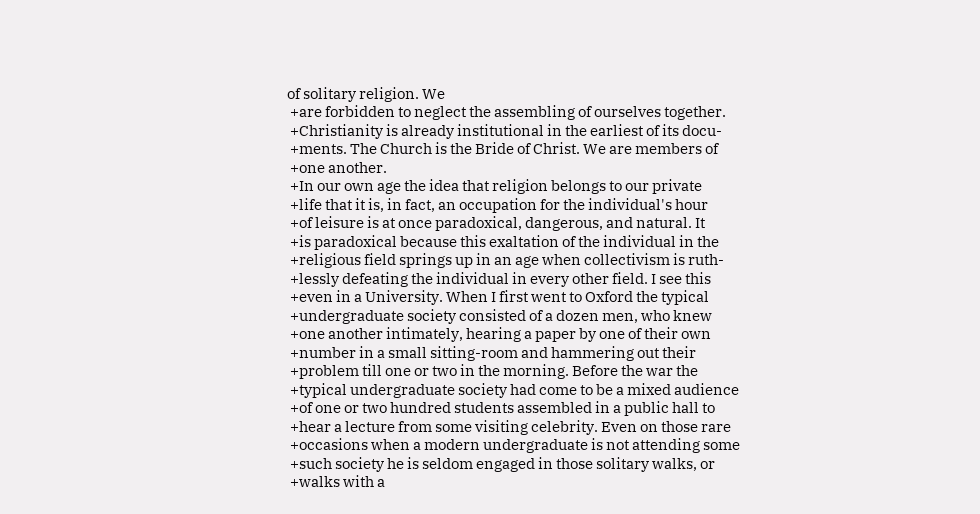of solitary religion. We
 +are forbidden to neglect the assembling of ourselves together.
 +Christianity is already institutional in the earliest of its docu-
 +ments. The Church is the Bride of Christ. We are members of
 +one another.
 +In our own age the idea that religion belongs to our private
 +life that it is, in fact, an occupation for the individual's hour
 +of leisure is at once paradoxical, dangerous, and natural. It
 +is paradoxical because this exaltation of the individual in the
 +religious field springs up in an age when collectivism is ruth-
 +lessly defeating the individual in every other field. I see this
 +even in a University. When I first went to Oxford the typical
 +undergraduate society consisted of a dozen men, who knew
 +one another intimately, hearing a paper by one of their own
 +number in a small sitting-room and hammering out their
 +problem till one or two in the morning. Before the war the
 +typical undergraduate society had come to be a mixed audience
 +of one or two hundred students assembled in a public hall to
 +hear a lecture from some visiting celebrity. Even on those rare
 +occasions when a modern undergraduate is not attending some
 +such society he is seldom engaged in those solitary walks, or
 +walks with a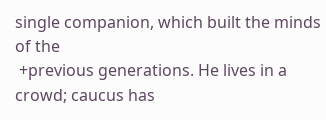single companion, which built the minds of the
 +previous generations. He lives in a crowd; caucus has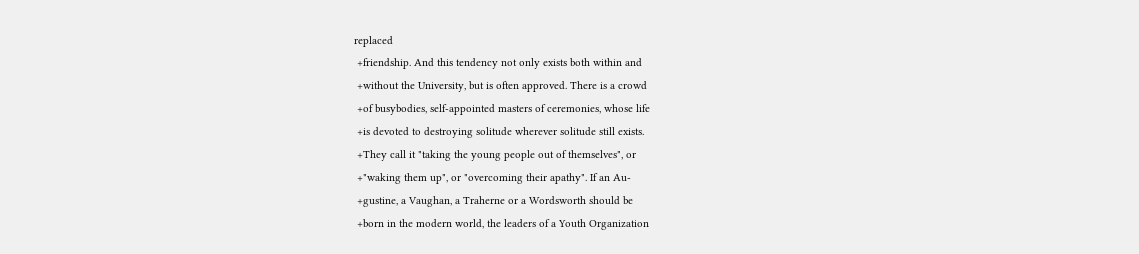replaced
 +friendship. And this tendency not only exists both within and
 +without the University, but is often approved. There is a crowd
 +of busybodies, self-appointed masters of ceremonies, whose life
 +is devoted to destroying solitude wherever solitude still exists.
 +They call it "taking the young people out of themselves", or
 +"waking them up", or "overcoming their apathy". If an Au-
 +gustine, a Vaughan, a Traherne or a Wordsworth should be
 +born in the modern world, the leaders of a Youth Organization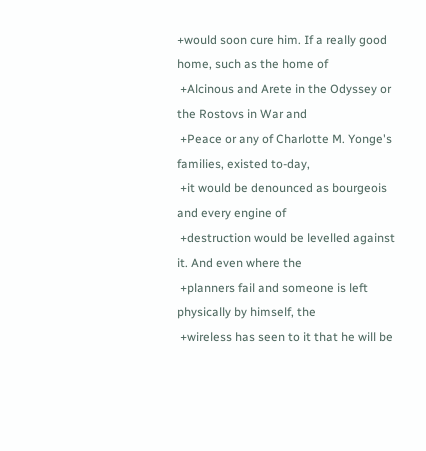+would soon cure him. If a really good home, such as the home of
 +Alcinous and Arete in the Odyssey or the Rostovs in War and
 +Peace or any of Charlotte M. Yonge's families, existed to-day,
 +it would be denounced as bourgeois and every engine of
 +destruction would be levelled against it. And even where the
 +planners fail and someone is left physically by himself, the
 +wireless has seen to it that he will be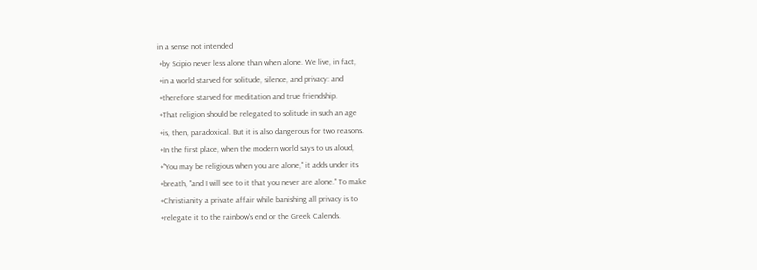in a sense not intended
 +by Scipio never less alone than when alone. We live, in fact,
 +in a world starved for solitude, silence, and privacy: and
 +therefore starved for meditation and true friendship.
 +That religion should be relegated to solitude in such an age
 +is, then, paradoxical. But it is also dangerous for two reasons.
 +In the first place, when the modern world says to us aloud,
 +"You may be religious when you are alone," it adds under its
 +breath, "and I will see to it that you never are alone." To make
 +Christianity a private affair while banishing all privacy is to
 +relegate it to the rainbow's end or the Greek Calends.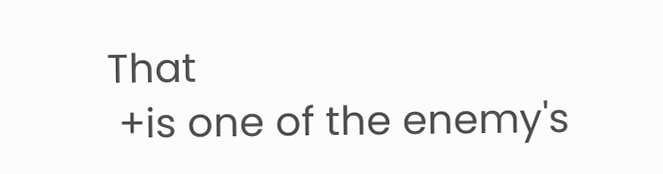That
 +is one of the enemy's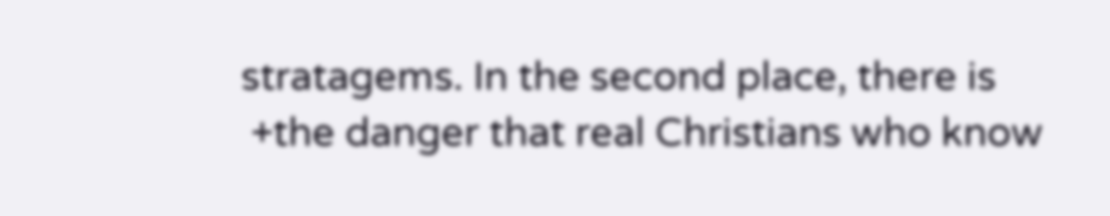stratagems. In the second place, there is
 +the danger that real Christians who know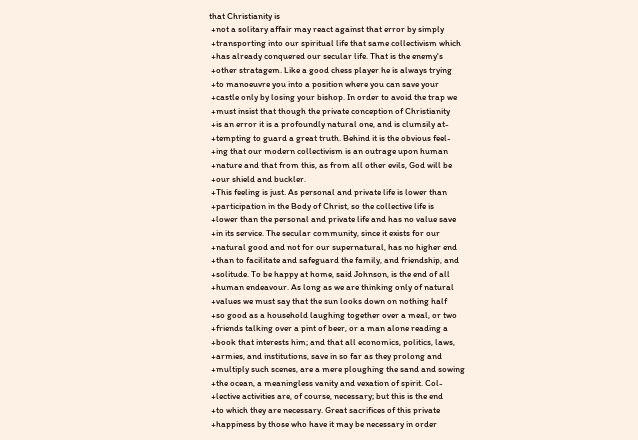that Christianity is
 +not a solitary affair may react against that error by simply
 +transporting into our spiritual life that same collectivism which
 +has already conquered our secular life. That is the enemy's
 +other stratagem. Like a good chess player he is always trying
 +to manoeuvre you into a position where you can save your
 +castle only by losing your bishop. In order to avoid the trap we
 +must insist that though the private conception of Christianity
 +is an error it is a profoundly natural one, and is clumsily at-
 +tempting to guard a great truth. Behind it is the obvious feel-
 +ing that our modern collectivism is an outrage upon human
 +nature and that from this, as from all other evils, God will be
 +our shield and buckler.
 +This feeling is just. As personal and private life is lower than
 +participation in the Body of Christ, so the collective life is
 +lower than the personal and private life and has no value save
 +in its service. The secular community, since it exists for our
 +natural good and not for our supernatural, has no higher end
 +than to facilitate and safeguard the family, and friendship, and
 +solitude. To be happy at home, said Johnson, is the end of all
 +human endeavour. As long as we are thinking only of natural
 +values we must say that the sun looks down on nothing half
 +so good as a household laughing together over a meal, or two
 +friends talking over a pint of beer, or a man alone reading a
 +book that interests him; and that all economics, politics, laws,
 +armies, and institutions, save in so far as they prolong and
 +multiply such scenes, are a mere ploughing the sand and sowing
 +the ocean, a meaningless vanity and vexation of spirit. Col-
 +lective activities are, of course, necessary; but this is the end
 +to which they are necessary. Great sacrifices of this private
 +happiness by those who have it may be necessary in order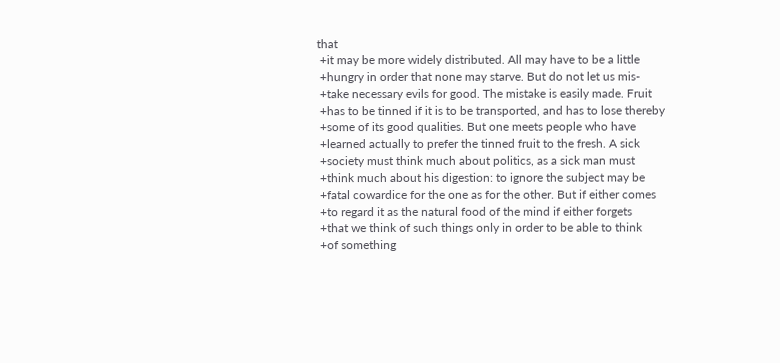that
 +it may be more widely distributed. All may have to be a little
 +hungry in order that none may starve. But do not let us mis-
 +take necessary evils for good. The mistake is easily made. Fruit
 +has to be tinned if it is to be transported, and has to lose thereby
 +some of its good qualities. But one meets people who have
 +learned actually to prefer the tinned fruit to the fresh. A sick
 +society must think much about politics, as a sick man must
 +think much about his digestion: to ignore the subject may be
 +fatal cowardice for the one as for the other. But if either comes
 +to regard it as the natural food of the mind if either forgets
 +that we think of such things only in order to be able to think
 +of something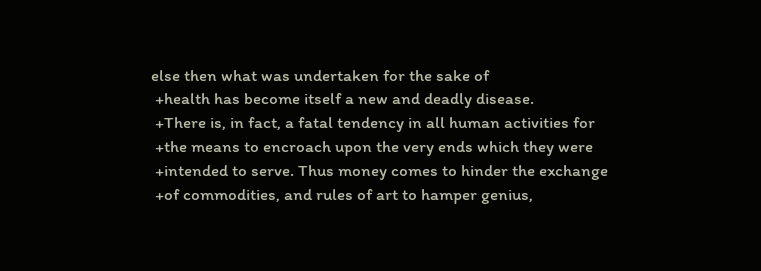else then what was undertaken for the sake of
 +health has become itself a new and deadly disease.
 +There is, in fact, a fatal tendency in all human activities for
 +the means to encroach upon the very ends which they were
 +intended to serve. Thus money comes to hinder the exchange
 +of commodities, and rules of art to hamper genius,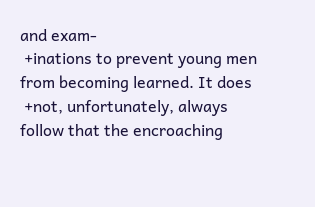and exam-
 +inations to prevent young men from becoming learned. It does
 +not, unfortunately, always follow that the encroaching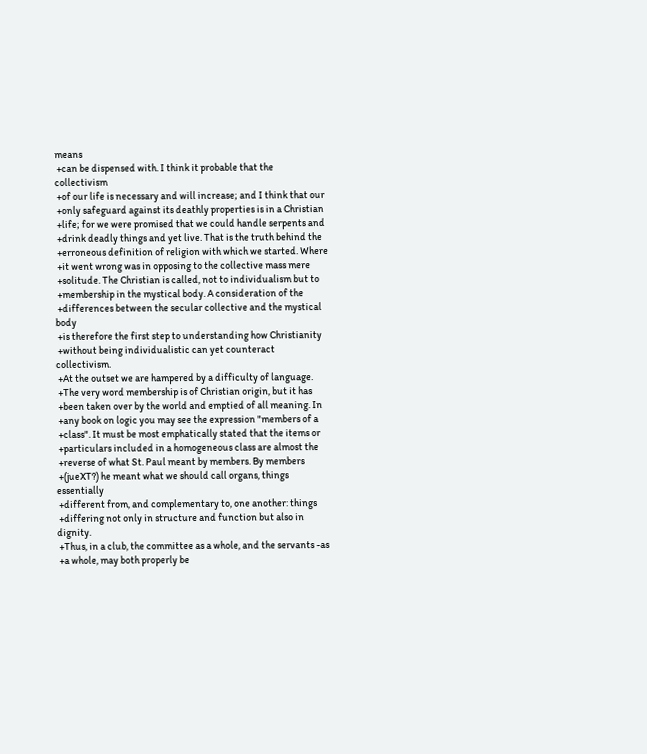means
 +can be dispensed with. I think it probable that the collectivism
 +of our life is necessary and will increase; and I think that our
 +only safeguard against its deathly properties is in a Christian
 +life; for we were promised that we could handle serpents and
 +drink deadly things and yet live. That is the truth behind the
 +erroneous definition of religion with which we started. Where
 +it went wrong was in opposing to the collective mass mere
 +solitude. The Christian is called, not to individualism but to
 +membership in the mystical body. A consideration of the
 +differences between the secular collective and the mystical body
 +is therefore the first step to understanding how Christianity
 +without being individualistic can yet counteract collectivism.
 +At the outset we are hampered by a difficulty of language.
 +The very word membership is of Christian origin, but it has
 +been taken over by the world and emptied of all meaning. In
 +any book on logic you may see the expression "members of a
 +class". It must be most emphatically stated that the items or
 +particulars included in a homogeneous class are almost the
 +reverse of what St. Paul meant by members. By members
 +(jueXT?) he meant what we should call organs, things essentially
 +different from, and complementary to, one another: things
 +differing not only in structure and function but also in dignity.
 +Thus, in a club, the committee as a whole, and the servants -as
 +a whole, may both properly be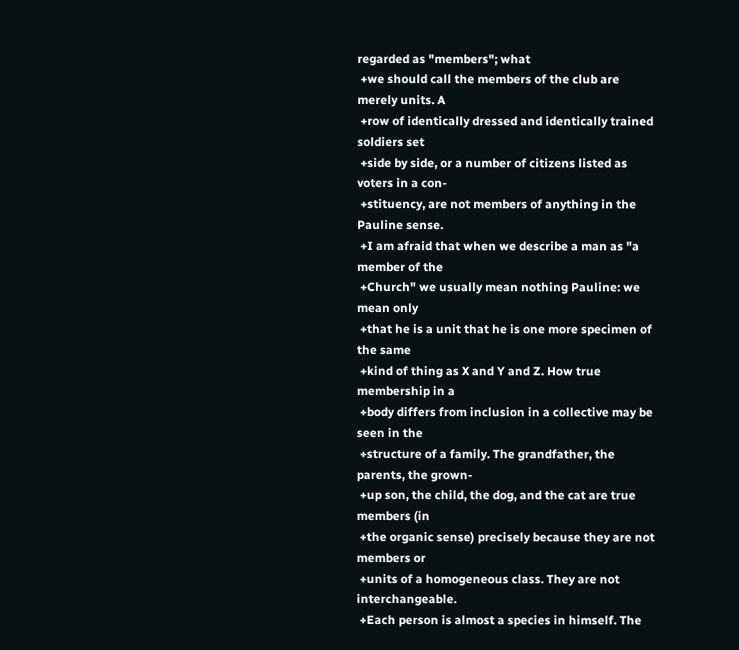regarded as "members"; what
 +we should call the members of the club are merely units. A
 +row of identically dressed and identically trained soldiers set
 +side by side, or a number of citizens listed as voters in a con-
 +stituency, are not members of anything in the Pauline sense.
 +I am afraid that when we describe a man as "a member of the
 +Church" we usually mean nothing Pauline: we mean only
 +that he is a unit that he is one more specimen of the same
 +kind of thing as X and Y and Z. How true membership in a
 +body differs from inclusion in a collective may be seen in the
 +structure of a family. The grandfather, the parents, the grown-
 +up son, the child, the dog, and the cat are true members (in
 +the organic sense) precisely because they are not members or
 +units of a homogeneous class. They are not interchangeable.
 +Each person is almost a species in himself. The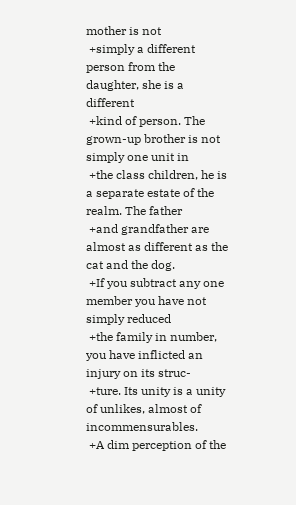mother is not
 +simply a different person from the daughter, she is a different
 +kind of person. The grown-up brother is not simply one unit in
 +the class children, he is a separate estate of the realm. The father
 +and grandfather are almost as different as the cat and the dog.
 +If you subtract any one member you have not simply reduced
 +the family in number, you have inflicted an injury on its struc-
 +ture. Its unity is a unity of unlikes, almost of incommensurables.
 +A dim perception of the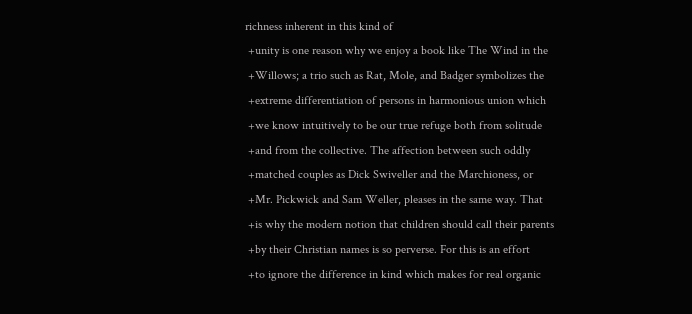richness inherent in this kind of
 +unity is one reason why we enjoy a book like The Wind in the
 +Willows; a trio such as Rat, Mole, and Badger symbolizes the
 +extreme differentiation of persons in harmonious union which
 +we know intuitively to be our true refuge both from solitude
 +and from the collective. The affection between such oddly
 +matched couples as Dick Swiveller and the Marchioness, or
 +Mr. Pickwick and Sam Weller, pleases in the same way. That
 +is why the modern notion that children should call their parents
 +by their Christian names is so perverse. For this is an effort
 +to ignore the difference in kind which makes for real organic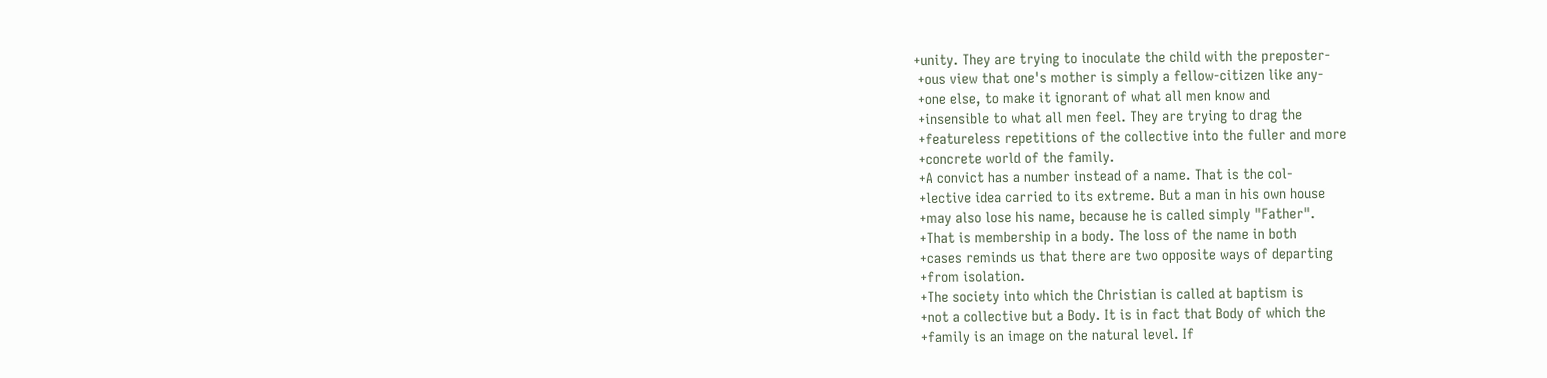+unity. They are trying to inoculate the child with the preposter-
 +ous view that one's mother is simply a fellow-citizen like any-
 +one else, to make it ignorant of what all men know and
 +insensible to what all men feel. They are trying to drag the
 +featureless repetitions of the collective into the fuller and more
 +concrete world of the family.
 +A convict has a number instead of a name. That is the col-
 +lective idea carried to its extreme. But a man in his own house
 +may also lose his name, because he is called simply "Father".
 +That is membership in a body. The loss of the name in both
 +cases reminds us that there are two opposite ways of departing
 +from isolation.
 +The society into which the Christian is called at baptism is
 +not a collective but a Body. It is in fact that Body of which the
 +family is an image on the natural level. If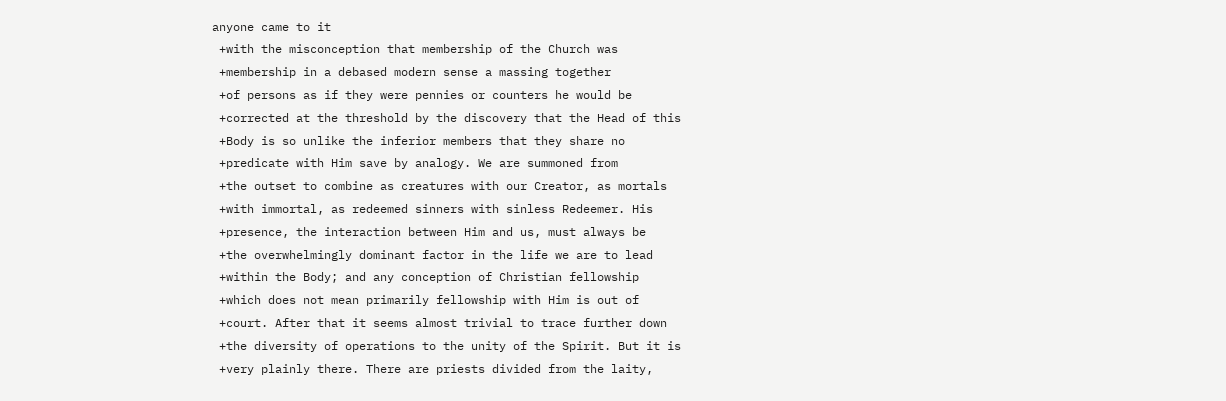anyone came to it
 +with the misconception that membership of the Church was
 +membership in a debased modern sense a massing together
 +of persons as if they were pennies or counters he would be
 +corrected at the threshold by the discovery that the Head of this
 +Body is so unlike the inferior members that they share no
 +predicate with Him save by analogy. We are summoned from
 +the outset to combine as creatures with our Creator, as mortals
 +with immortal, as redeemed sinners with sinless Redeemer. His
 +presence, the interaction between Him and us, must always be
 +the overwhelmingly dominant factor in the life we are to lead
 +within the Body; and any conception of Christian fellowship
 +which does not mean primarily fellowship with Him is out of
 +court. After that it seems almost trivial to trace further down
 +the diversity of operations to the unity of the Spirit. But it is
 +very plainly there. There are priests divided from the laity,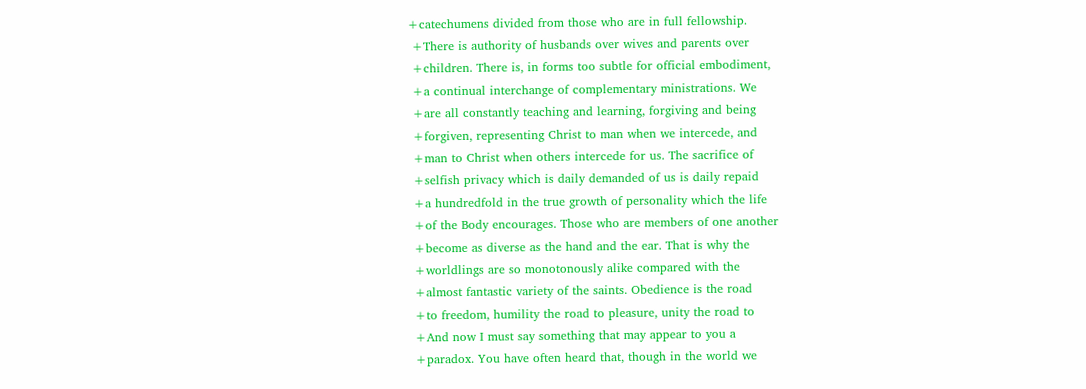+catechumens divided from those who are in full fellowship.
 +There is authority of husbands over wives and parents over
 +children. There is, in forms too subtle for official embodiment,
 +a continual interchange of complementary ministrations. We
 +are all constantly teaching and learning, forgiving and being
 +forgiven, representing Christ to man when we intercede, and
 +man to Christ when others intercede for us. The sacrifice of
 +selfish privacy which is daily demanded of us is daily repaid
 +a hundredfold in the true growth of personality which the life
 +of the Body encourages. Those who are members of one another
 +become as diverse as the hand and the ear. That is why the
 +worldlings are so monotonously alike compared with the
 +almost fantastic variety of the saints. Obedience is the road
 +to freedom, humility the road to pleasure, unity the road to
 +And now I must say something that may appear to you a
 +paradox. You have often heard that, though in the world we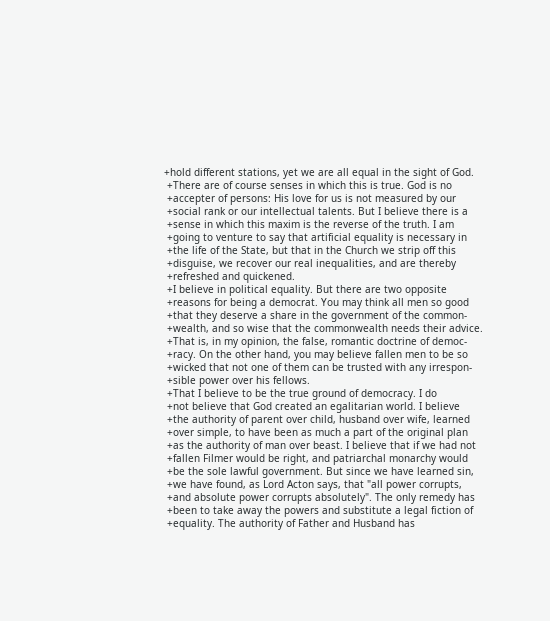+hold different stations, yet we are all equal in the sight of God.
 +There are of course senses in which this is true. God is no
 +accepter of persons: His love for us is not measured by our
 +social rank or our intellectual talents. But I believe there is a
 +sense in which this maxim is the reverse of the truth. I am
 +going to venture to say that artificial equality is necessary in
 +the life of the State, but that in the Church we strip off this
 +disguise, we recover our real inequalities, and are thereby
 +refreshed and quickened.
 +I believe in political equality. But there are two opposite
 +reasons for being a democrat. You may think all men so good
 +that they deserve a share in the government of the common-
 +wealth, and so wise that the commonwealth needs their advice.
 +That is, in my opinion, the false, romantic doctrine of democ-
 +racy. On the other hand, you may believe fallen men to be so
 +wicked that not one of them can be trusted with any irrespon-
 +sible power over his fellows.
 +That I believe to be the true ground of democracy. I do
 +not believe that God created an egalitarian world. I believe
 +the authority of parent over child, husband over wife, learned
 +over simple, to have been as much a part of the original plan
 +as the authority of man over beast. I believe that if we had not
 +fallen Filmer would be right, and patriarchal monarchy would
 +be the sole lawful government. But since we have learned sin,
 +we have found, as Lord Acton says, that "all power corrupts,
 +and absolute power corrupts absolutely". The only remedy has
 +been to take away the powers and substitute a legal fiction of
 +equality. The authority of Father and Husband has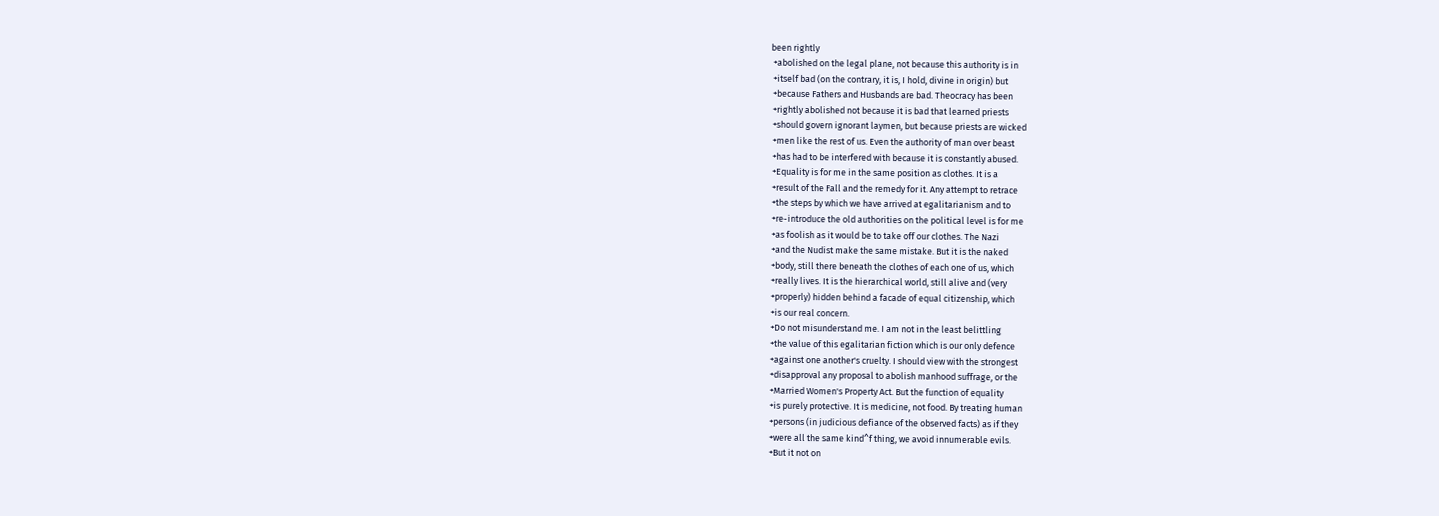been rightly
 +abolished on the legal plane, not because this authority is in
 +itself bad (on the contrary, it is, I hold, divine in origin) but
 +because Fathers and Husbands are bad. Theocracy has been
 +rightly abolished not because it is bad that learned priests
 +should govern ignorant laymen, but because priests are wicked
 +men like the rest of us. Even the authority of man over beast
 +has had to be interfered with because it is constantly abused.
 +Equality is for me in the same position as clothes. It is a
 +result of the Fall and the remedy for it. Any attempt to retrace
 +the steps by which we have arrived at egalitarianism and to
 +re-introduce the old authorities on the political level is for me
 +as foolish as it would be to take off our clothes. The Nazi
 +and the Nudist make the same mistake. But it is the naked
 +body, still there beneath the clothes of each one of us, which
 +really lives. It is the hierarchical world, still alive and (very
 +properly) hidden behind a facade of equal citizenship, which
 +is our real concern.
 +Do not misunderstand me. I am not in the least belittling
 +the value of this egalitarian fiction which is our only defence
 +against one another's cruelty. I should view with the strongest
 +disapproval any proposal to abolish manhood suffrage, or the
 +Married Women's Property Act. But the function of equality
 +is purely protective. It is medicine, not food. By treating human
 +persons (in judicious defiance of the observed facts) as if they
 +were all the same kind^f thing, we avoid innumerable evils.
 +But it not on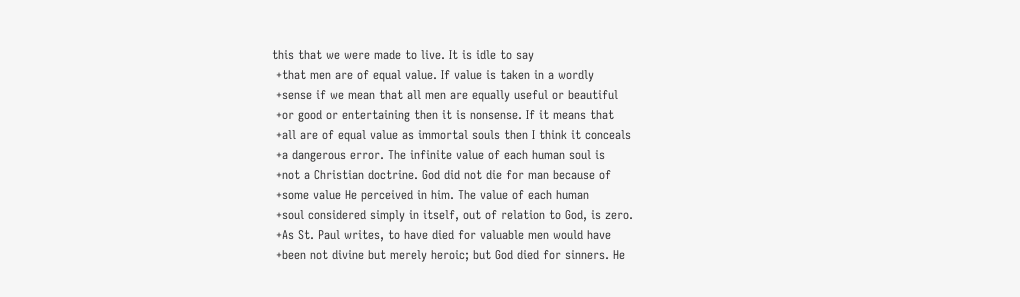this that we were made to live. It is idle to say
 +that men are of equal value. If value is taken in a wordly
 +sense if we mean that all men are equally useful or beautiful
 +or good or entertaining then it is nonsense. If it means that
 +all are of equal value as immortal souls then I think it conceals
 +a dangerous error. The infinite value of each human soul is
 +not a Christian doctrine. God did not die for man because of
 +some value He perceived in him. The value of each human
 +soul considered simply in itself, out of relation to God, is zero.
 +As St. Paul writes, to have died for valuable men would have
 +been not divine but merely heroic; but God died for sinners. He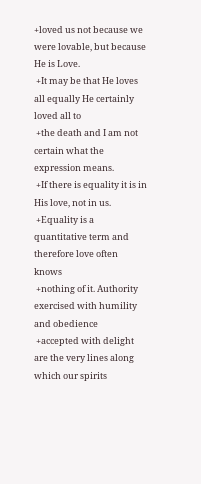+loved us not because we were lovable, but because He is Love.
 +It may be that He loves all equally He certainly loved all to
 +the death and I am not certain what the expression means.
 +If there is equality it is in His love, not in us.
 +Equality is a quantitative term and therefore love often knows
 +nothing of it. Authority exercised with humility and obedience
 +accepted with delight are the very lines along which our spirits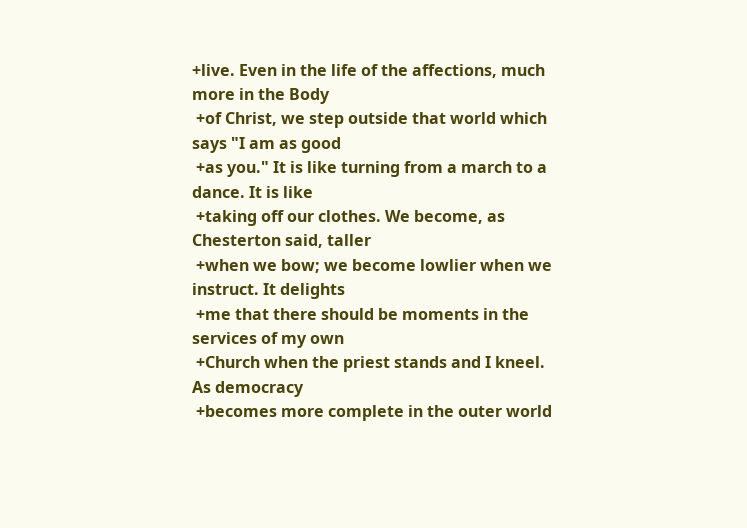+live. Even in the life of the affections, much more in the Body
 +of Christ, we step outside that world which says "I am as good
 +as you." It is like turning from a march to a dance. It is like
 +taking off our clothes. We become, as Chesterton said, taller
 +when we bow; we become lowlier when we instruct. It delights
 +me that there should be moments in the services of my own
 +Church when the priest stands and I kneel. As democracy
 +becomes more complete in the outer world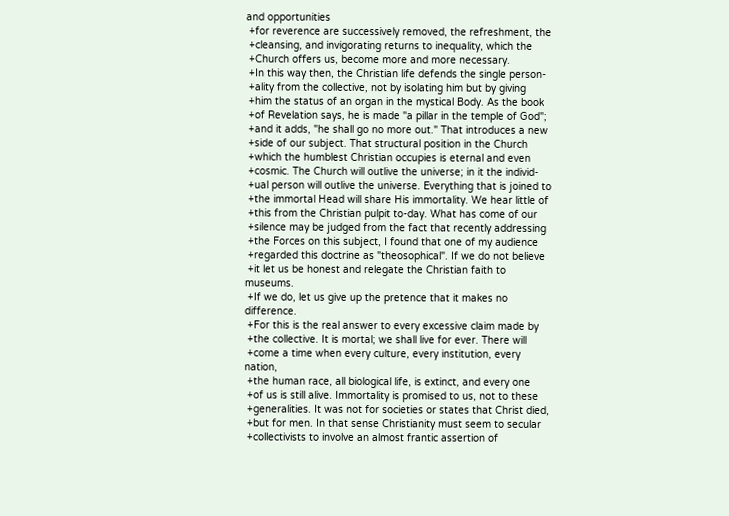and opportunities
 +for reverence are successively removed, the refreshment, the
 +cleansing, and invigorating returns to inequality, which the
 +Church offers us, become more and more necessary.
 +In this way then, the Christian life defends the single person-
 +ality from the collective, not by isolating him but by giving
 +him the status of an organ in the mystical Body. As the book
 +of Revelation says, he is made "a pillar in the temple of God";
 +and it adds, "he shall go no more out." That introduces a new
 +side of our subject. That structural position in the Church
 +which the humblest Christian occupies is eternal and even
 +cosmic. The Church will outlive the universe; in it the individ-
 +ual person will outlive the universe. Everything that is joined to
 +the immortal Head will share His immortality. We hear little of
 +this from the Christian pulpit to-day. What has come of our
 +silence may be judged from the fact that recently addressing
 +the Forces on this subject, I found that one of my audience
 +regarded this doctrine as "theosophical". If we do not believe
 +it let us be honest and relegate the Christian faith to museums.
 +If we do, let us give up the pretence that it makes no difference.
 +For this is the real answer to every excessive claim made by
 +the collective. It is mortal; we shall live for ever. There will
 +come a time when every culture, every institution, every nation,
 +the human race, all biological life, is extinct, and every one
 +of us is still alive. Immortality is promised to us, not to these
 +generalities. It was not for societies or states that Christ died,
 +but for men. In that sense Christianity must seem to secular
 +collectivists to involve an almost frantic assertion of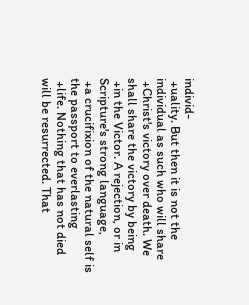individ-
 +uality. But then it is not the individual as such who will share
 +Christ's victory over death. We shall share the victory by being
 +in the Victor. A rejection, or in Scripture's strong language,
 +a crucifixion of the natural self is the passport to everlasting
 +life. Nothing that has not died will be resurrected. That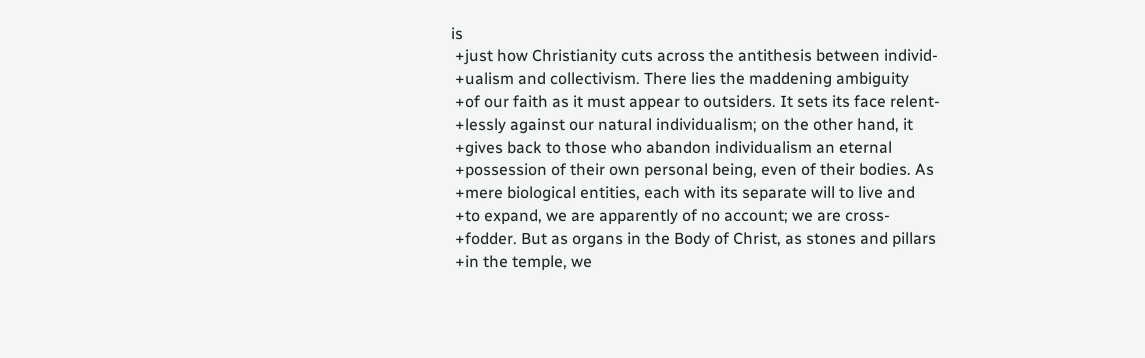is
 +just how Christianity cuts across the antithesis between individ-
 +ualism and collectivism. There lies the maddening ambiguity
 +of our faith as it must appear to outsiders. It sets its face relent-
 +lessly against our natural individualism; on the other hand, it
 +gives back to those who abandon individualism an eternal
 +possession of their own personal being, even of their bodies. As
 +mere biological entities, each with its separate will to live and
 +to expand, we are apparently of no account; we are cross-
 +fodder. But as organs in the Body of Christ, as stones and pillars
 +in the temple, we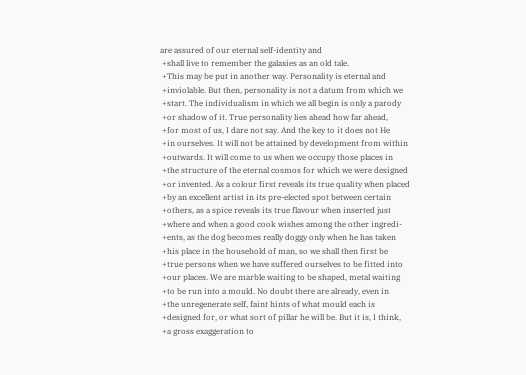are assured of our eternal self-identity and
 +shall live to remember the galaxies as an old tale.
 +This may be put in another way. Personality is eternal and
 +inviolable. But then, personality is not a datum from which we
 +start. The individualism in which we all begin is only a parody
 +or shadow of it. True personality lies ahead how far ahead,
 +for most of us, I dare not say. And the key to it does not He
 +in ourselves. It will not be attained by development from within
 +outwards. It will come to us when we occupy those places in
 +the structure of the eternal cosmos for which we were designed
 +or invented. As a colour first reveals its true quality when placed
 +by an excellent artist in its pre-elected spot between certain
 +others, as a spice reveals its true flavour when inserted just
 +where and when a good cook wishes among the other ingredi-
 +ents, as the dog becomes really doggy only when he has taken
 +his place in the household of man, so we shall then first be
 +true persons when we have suffered ourselves to be fitted into
 +our places. We are marble waiting to be shaped, metal waiting
 +to be run into a mould. No doubt there are already, even in
 +the unregenerate self, faint hints of what mould each is
 +designed for, or what sort of pillar he will be. But it is, I think,
 +a gross exaggeration to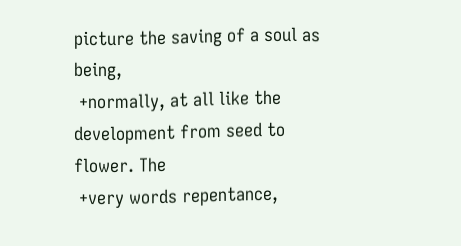picture the saving of a soul as being,
 +normally, at all like the development from seed to flower. The
 +very words repentance,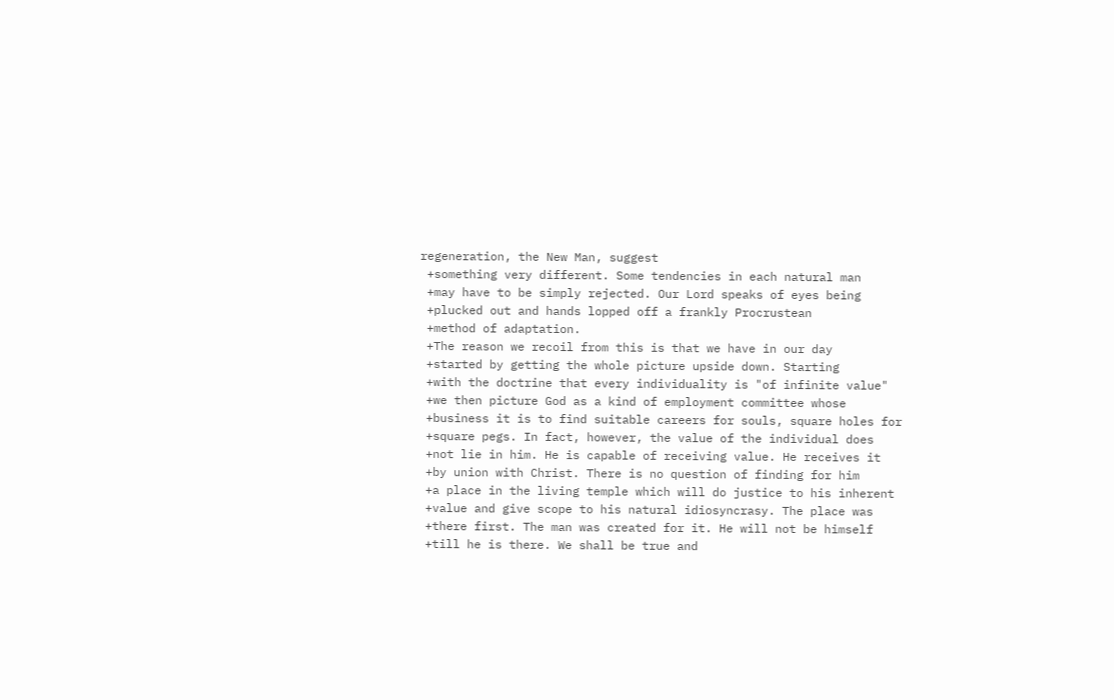regeneration, the New Man, suggest
 +something very different. Some tendencies in each natural man
 +may have to be simply rejected. Our Lord speaks of eyes being
 +plucked out and hands lopped off a frankly Procrustean
 +method of adaptation.
 +The reason we recoil from this is that we have in our day
 +started by getting the whole picture upside down. Starting
 +with the doctrine that every individuality is "of infinite value"
 +we then picture God as a kind of employment committee whose
 +business it is to find suitable careers for souls, square holes for
 +square pegs. In fact, however, the value of the individual does
 +not lie in him. He is capable of receiving value. He receives it
 +by union with Christ. There is no question of finding for him
 +a place in the living temple which will do justice to his inherent
 +value and give scope to his natural idiosyncrasy. The place was
 +there first. The man was created for it. He will not be himself
 +till he is there. We shall be true and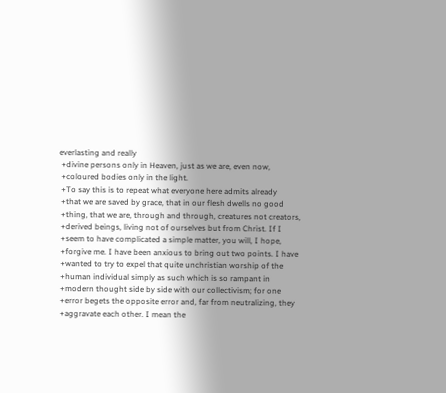everlasting and really
 +divine persons only in Heaven, just as we are, even now,
 +coloured bodies only in the light.
 +To say this is to repeat what everyone here admits already
 +that we are saved by grace, that in our flesh dwells no good
 +thing, that we are, through and through, creatures not creators,
 +derived beings, living not of ourselves but from Christ. If I
 +seem to have complicated a simple matter, you will, I hope,
 +forgive me. I have been anxious to bring out two points. I have
 +wanted to try to expel that quite unchristian worship of the
 +human individual simply as such which is so rampant in
 +modern thought side by side with our collectivism; for one
 +error begets the opposite error and, far from neutralizing, they
 +aggravate each other. I mean the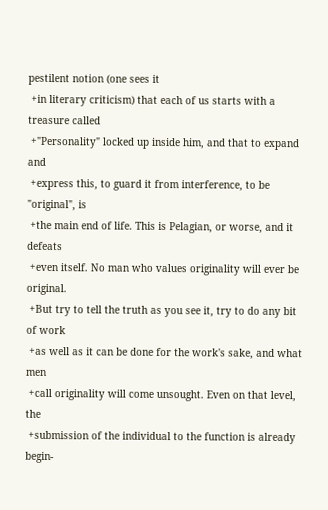pestilent notion (one sees it
 +in literary criticism) that each of us starts with a treasure called
 +"Personality" locked up inside him, and that to expand and
 +express this, to guard it from interference, to be "original", is
 +the main end of life. This is Pelagian, or worse, and it defeats
 +even itself. No man who values originality will ever be original.
 +But try to tell the truth as you see it, try to do any bit of work
 +as well as it can be done for the work's sake, and what men
 +call originality will come unsought. Even on that level, the
 +submission of the individual to the function is already begin-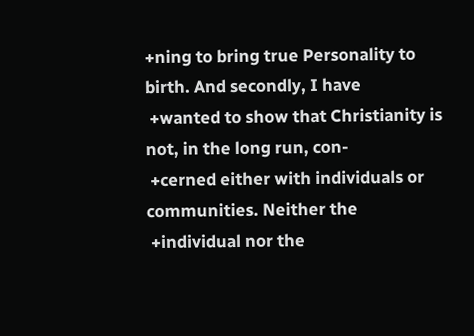+ning to bring true Personality to birth. And secondly, I have
 +wanted to show that Christianity is not, in the long run, con-
 +cerned either with individuals or communities. Neither the
 +individual nor the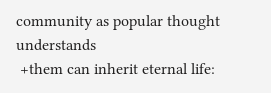community as popular thought understands
 +them can inherit eternal life: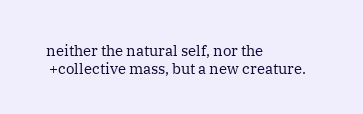neither the natural self, nor the
 +collective mass, but a new creature.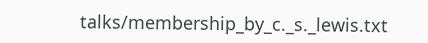talks/membership_by_c._s._lewis.txt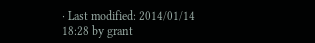· Last modified: 2014/01/14 18:28 by grant